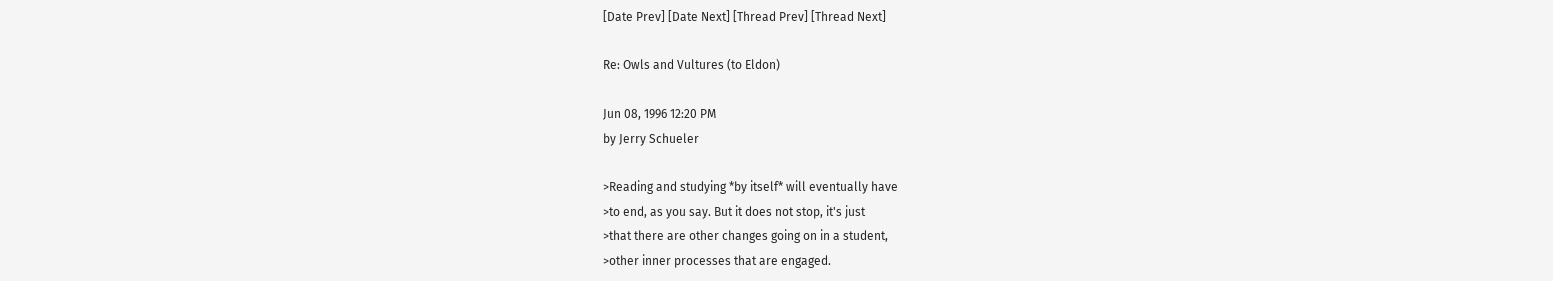[Date Prev] [Date Next] [Thread Prev] [Thread Next]

Re: Owls and Vultures (to Eldon)

Jun 08, 1996 12:20 PM
by Jerry Schueler

>Reading and studying *by itself* will eventually have
>to end, as you say. But it does not stop, it's just
>that there are other changes going on in a student,
>other inner processes that are engaged.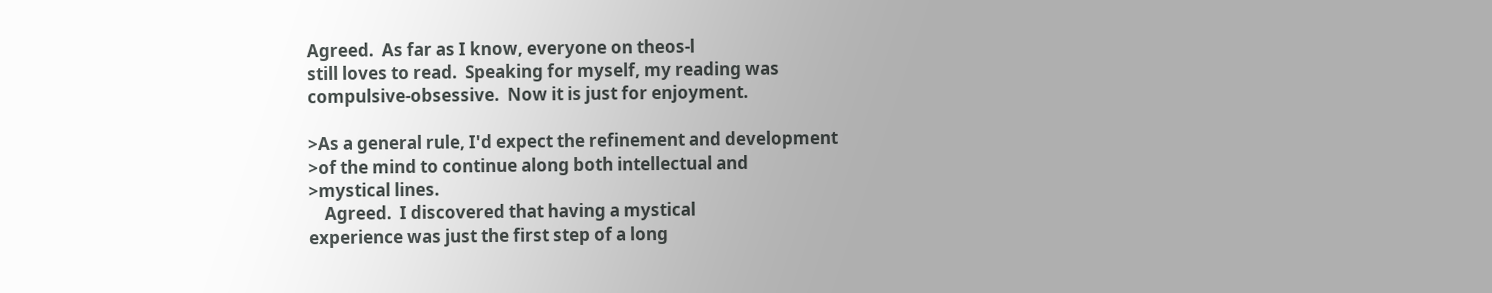Agreed.  As far as I know, everyone on theos-l
still loves to read.  Speaking for myself, my reading was
compulsive-obsessive.  Now it is just for enjoyment.

>As a general rule, I'd expect the refinement and development
>of the mind to continue along both intellectual and
>mystical lines.
    Agreed.  I discovered that having a mystical
experience was just the first step of a long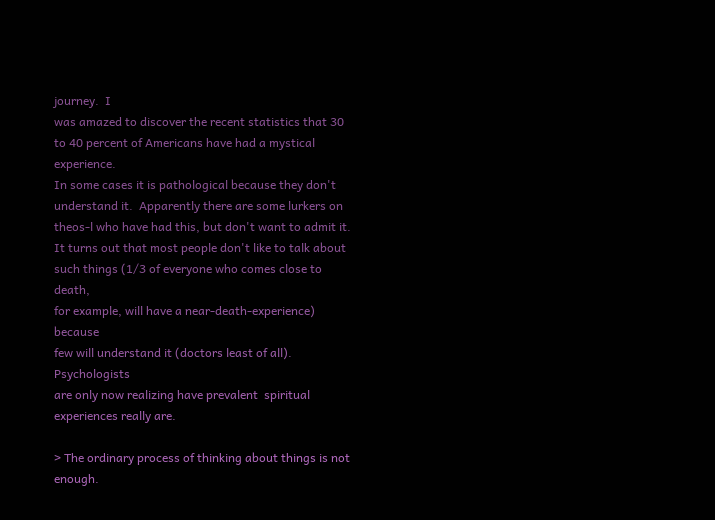journey.  I
was amazed to discover the recent statistics that 30
to 40 percent of Americans have had a mystical experience.
In some cases it is pathological because they don't
understand it.  Apparently there are some lurkers on
theos-l who have had this, but don't want to admit it.
It turns out that most people don't like to talk about
such things (1/3 of everyone who comes close to death,
for example, will have a near-death-experience) because
few will understand it (doctors least of all).  Psychologists
are only now realizing have prevalent  spiritual
experiences really are.

> The ordinary process of thinking about things is not enough.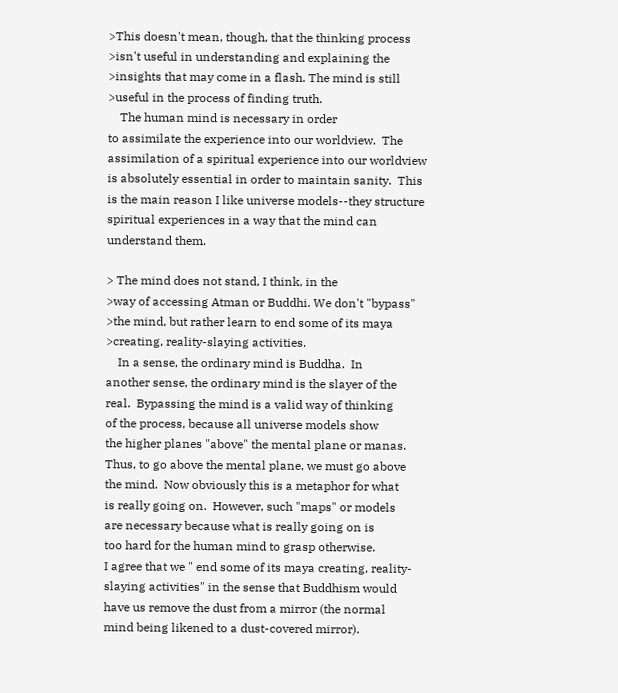>This doesn't mean, though, that the thinking process
>isn't useful in understanding and explaining the
>insights that may come in a flash. The mind is still
>useful in the process of finding truth.
    The human mind is necessary in order
to assimilate the experience into our worldview.  The
assimilation of a spiritual experience into our worldview
is absolutely essential in order to maintain sanity.  This
is the main reason I like universe models--they structure
spiritual experiences in a way that the mind can
understand them.

> The mind does not stand, I think, in the
>way of accessing Atman or Buddhi. We don't "bypass"
>the mind, but rather learn to end some of its maya
>creating, reality-slaying activities.
    In a sense, the ordinary mind is Buddha.  In
another sense, the ordinary mind is the slayer of the
real.  Bypassing the mind is a valid way of thinking
of the process, because all universe models show
the higher planes "above" the mental plane or manas.
Thus, to go above the mental plane, we must go above
the mind.  Now obviously this is a metaphor for what
is really going on.  However, such "maps" or models
are necessary because what is really going on is
too hard for the human mind to grasp otherwise.
I agree that we " end some of its maya creating, reality-
slaying activities" in the sense that Buddhism would
have us remove the dust from a mirror (the normal
mind being likened to a dust-covered mirror).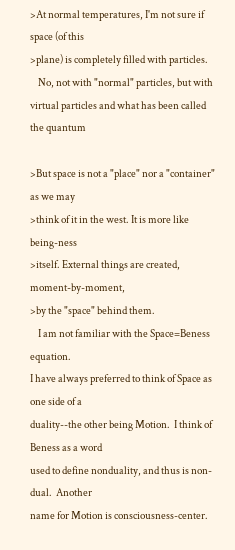>At normal temperatures, I'm not sure if space (of this
>plane) is completely filled with particles.
    No, not with "normal" particles, but with
virtual particles and what has been called the quantum

>But space is not a "place" nor a "container" as we may
>think of it in the west. It is more like being-ness
>itself. External things are created, moment-by-moment,
>by the "space" behind them.
    I am not familiar with the Space=Beness equation.
I have always preferred to think of Space as one side of a
duality--the other being Motion.  I think of Beness as a word
used to define nonduality, and thus is non-dual.  Another
name for Motion is consciousness-center.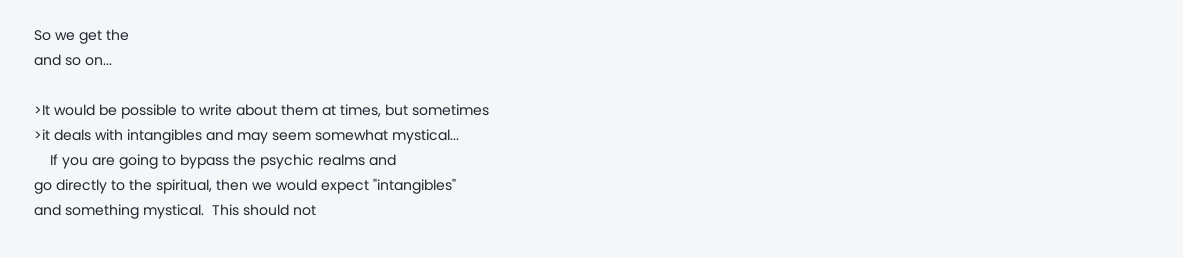So we get the
and so on...

>It would be possible to write about them at times, but sometimes
>it deals with intangibles and may seem somewhat mystical...
    If you are going to bypass the psychic realms and
go directly to the spiritual, then we would expect "intangibles"
and something mystical.  This should not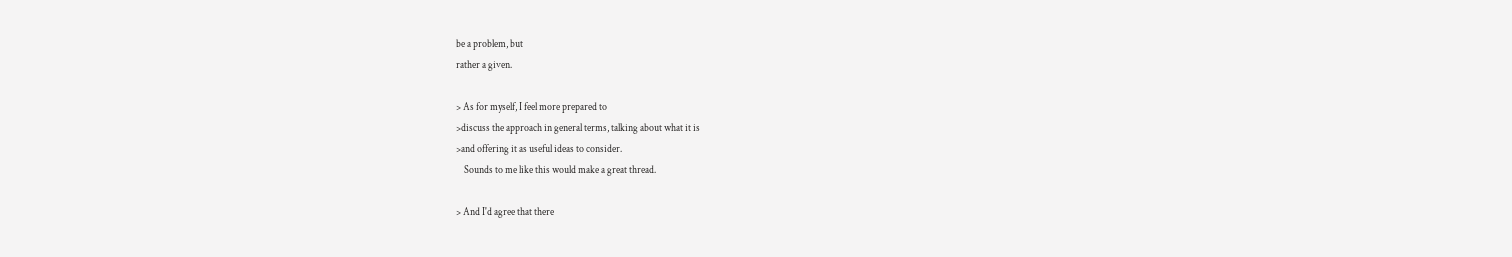be a problem, but
rather a given.

> As for myself, I feel more prepared to
>discuss the approach in general terms, talking about what it is
>and offering it as useful ideas to consider.
    Sounds to me like this would make a great thread.

> And I'd agree that there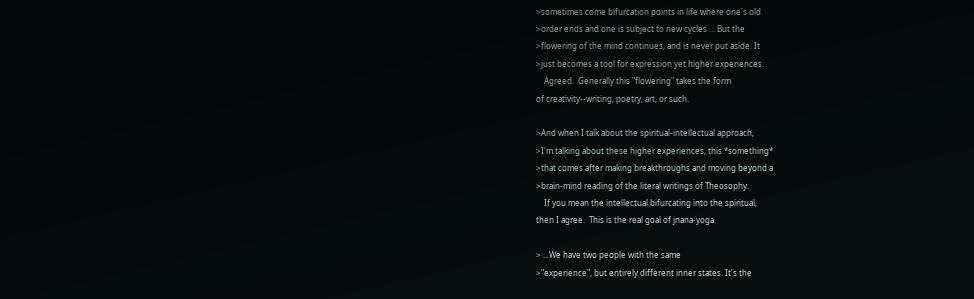>sometimes come bifurcation points in life where one's old
>order ends and one is subject to new cycles ... But the
>flowering of the mind continues, and is never put aside. It
>just becomes a tool for expression yet higher experiences.
    Agreed.  Generally this "flowering" takes the form
of creativity--writing, poetry, art, or such.

>And when I talk about the spiritual-intellectual approach,
>I'm talking about these higher experiences, this *something*
>that comes after making breakthroughs and moving beyond a
>brain-mind reading of the literal writings of Theosophy.
    If you mean the intellectual bifurcating into the spiritual,
then I agree.  This is the real goal of jnana-yoga.

> ...We have two people with the same
>"experience", but entirely different inner states. It's the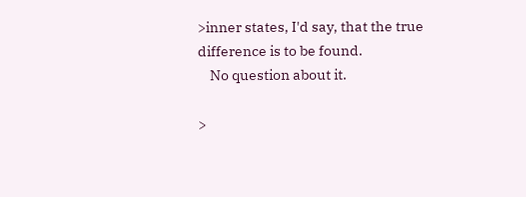>inner states, I'd say, that the true difference is to be found.
    No question about it.

>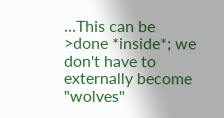...This can be
>done *inside*; we don't have to externally become "wolves"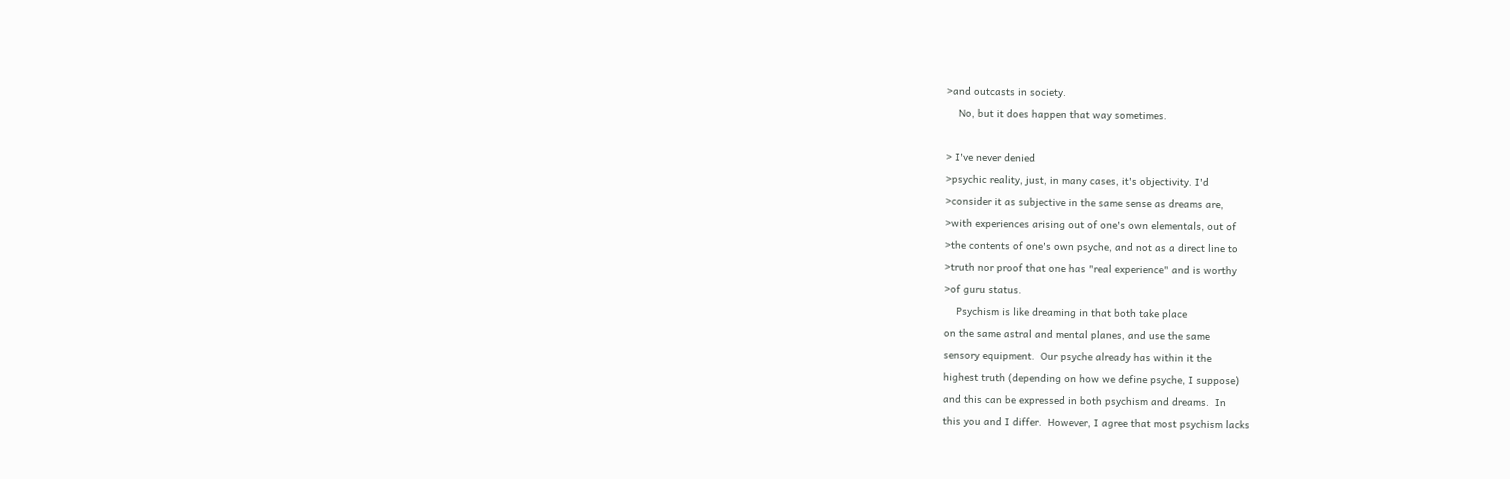>and outcasts in society.
    No, but it does happen that way sometimes.

> I've never denied
>psychic reality, just, in many cases, it's objectivity. I'd
>consider it as subjective in the same sense as dreams are,
>with experiences arising out of one's own elementals, out of
>the contents of one's own psyche, and not as a direct line to
>truth nor proof that one has "real experience" and is worthy
>of guru status.
    Psychism is like dreaming in that both take place
on the same astral and mental planes, and use the same
sensory equipment.  Our psyche already has within it the
highest truth (depending on how we define psyche, I suppose)
and this can be expressed in both psychism and dreams.  In
this you and I differ.  However, I agree that most psychism lacks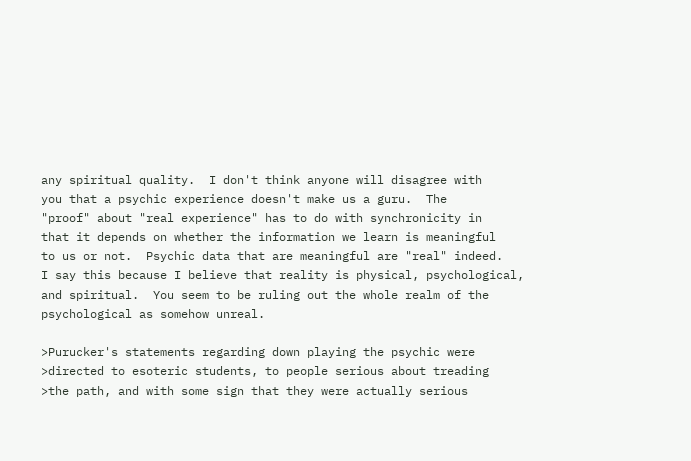any spiritual quality.  I don't think anyone will disagree with
you that a psychic experience doesn't make us a guru.  The
"proof" about "real experience" has to do with synchronicity in
that it depends on whether the information we learn is meaningful
to us or not.  Psychic data that are meaningful are "real" indeed.
I say this because I believe that reality is physical, psychological,
and spiritual.  You seem to be ruling out the whole realm of the
psychological as somehow unreal.

>Purucker's statements regarding down playing the psychic were
>directed to esoteric students, to people serious about treading
>the path, and with some sign that they were actually serious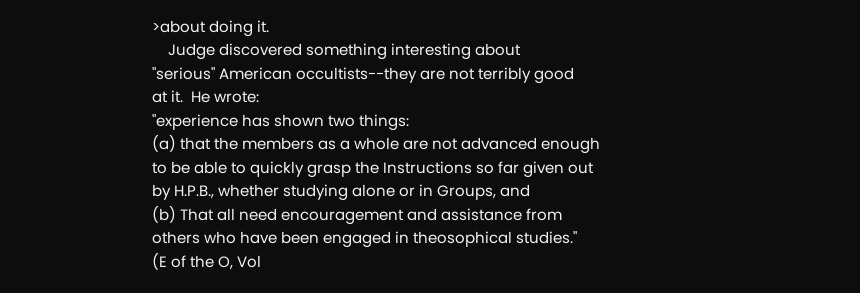>about doing it.
    Judge discovered something interesting about
"serious" American occultists--they are not terribly good
at it.  He wrote:
"experience has shown two things:
(a) that the members as a whole are not advanced enough
to be able to quickly grasp the Instructions so far given out
by H.P.B., whether studying alone or in Groups, and
(b) That all need encouragement and assistance from
others who have been engaged in theosophical studies."
(E of the O, Vol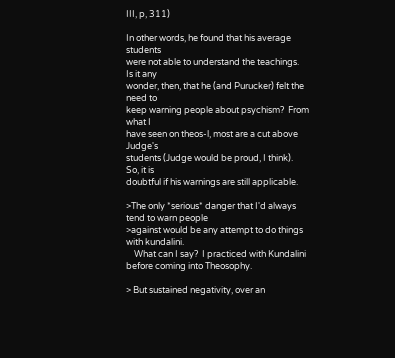III, p, 311)

In other words, he found that his average students
were not able to understand the teachings.  Is it any
wonder, then, that he (and Purucker) felt the need to
keep warning people about psychism?  From what I
have seen on theos-l, most are a cut above Judge's
students (Judge would be proud, I think).  So, it is
doubtful if his warnings are still applicable.

>The only *serious* danger that I'd always tend to warn people
>against would be any attempt to do things with kundalini.
    What can I say?  I practiced with Kundalini
before coming into Theosophy.

> But sustained negativity, over an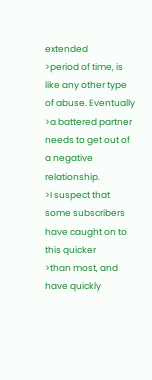extended
>period of time, is like any other type of abuse. Eventually
>a battered partner needs to get out of a negative relationship.
>I suspect that some subscribers have caught on to this quicker
>than most, and have quickly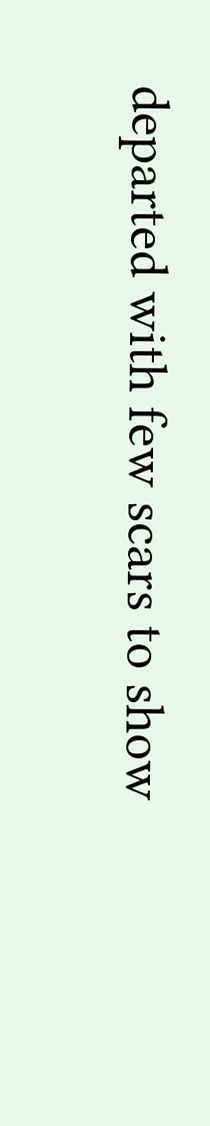departed with few scars to show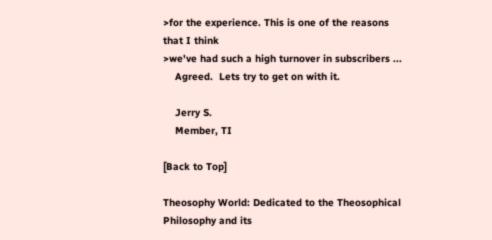>for the experience. This is one of the reasons that I think
>we've had such a high turnover in subscribers ...
    Agreed.  Lets try to get on with it.

    Jerry S.
    Member, TI

[Back to Top]

Theosophy World: Dedicated to the Theosophical Philosophy and its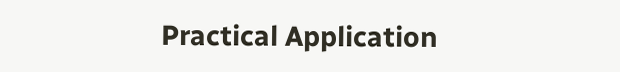Practical Application